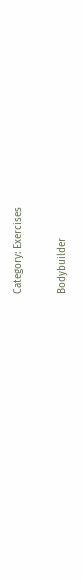Category: Exercises

Bodybuilder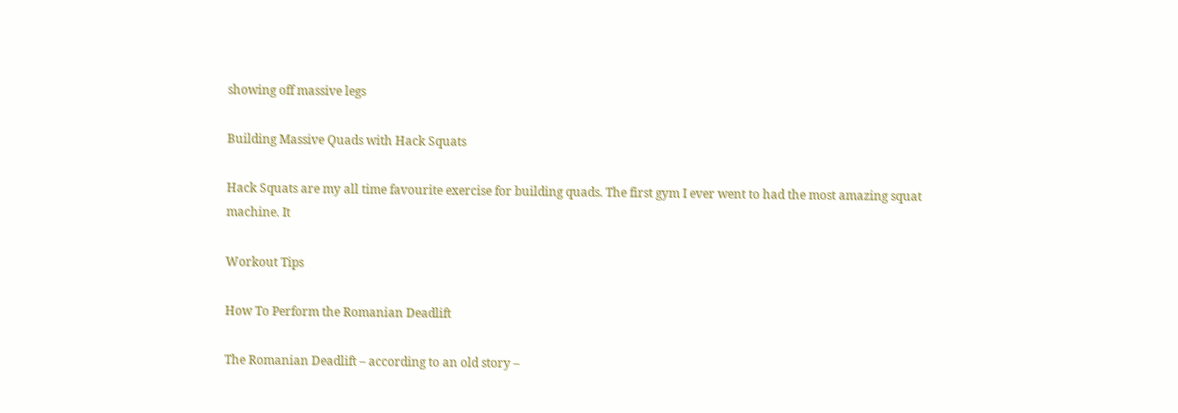showing off massive legs

Building Massive Quads with Hack Squats

Hack Squats are my all time favourite exercise for building quads. The first gym I ever went to had the most amazing squat machine. It

Workout Tips

How To Perform the Romanian Deadlift

The Romanian Deadlift – according to an old story –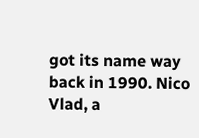got its name way back in 1990. Nico Vlad, a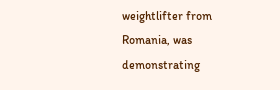weightlifter from Romania, was demonstrating